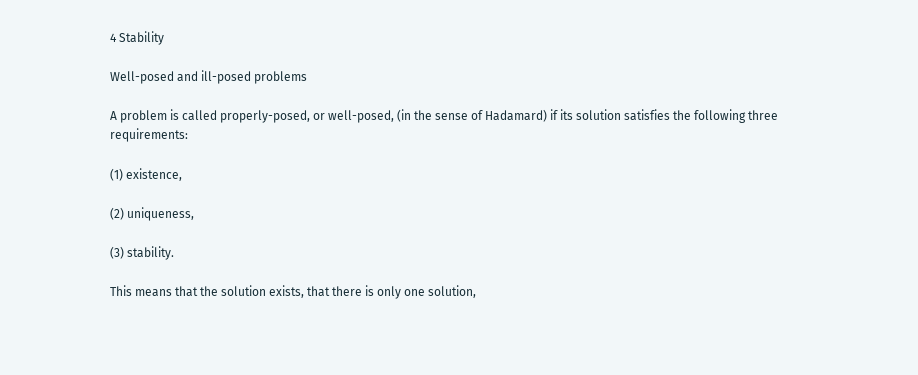4 Stability

Well-posed and ill-posed problems

A problem is called properly-posed, or well-posed, (in the sense of Hadamard) if its solution satisfies the following three requirements:

(1) existence,

(2) uniqueness,

(3) stability.

This means that the solution exists, that there is only one solution,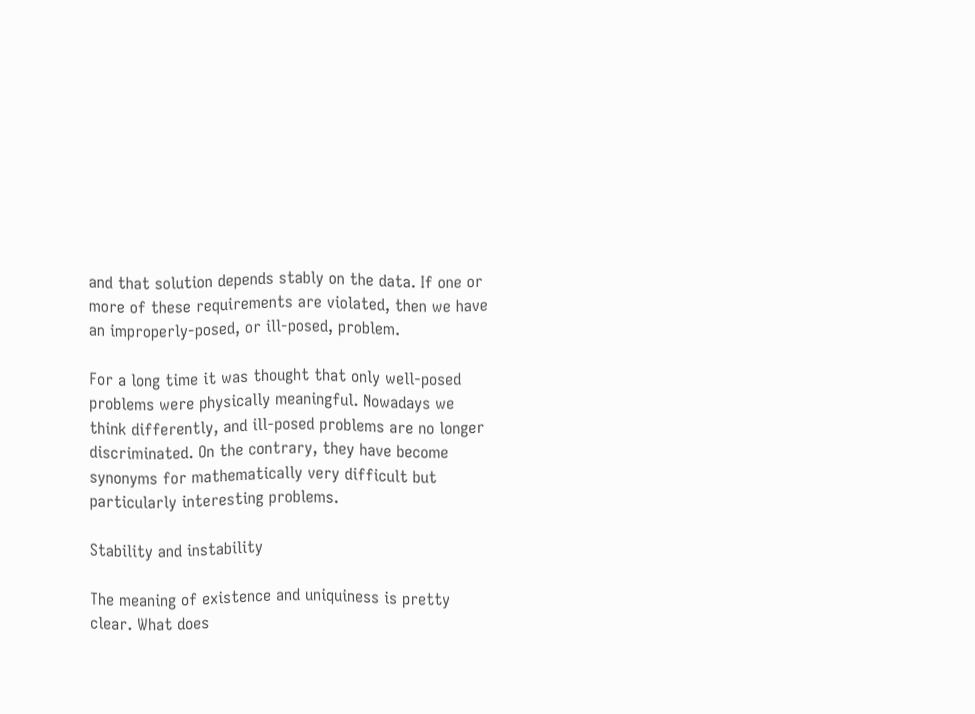and that solution depends stably on the data. If one or more of these requirements are violated, then we have an improperly-posed, or ill-posed, problem.

For a long time it was thought that only well-posed problems were physically meaningful. Nowadays we think differently, and ill-posed problems are no longer discriminated. On the contrary, they have become synonyms for mathematically very difficult but particularly interesting problems.

Stability and instability

The meaning of existence and uniquiness is pretty clear. What does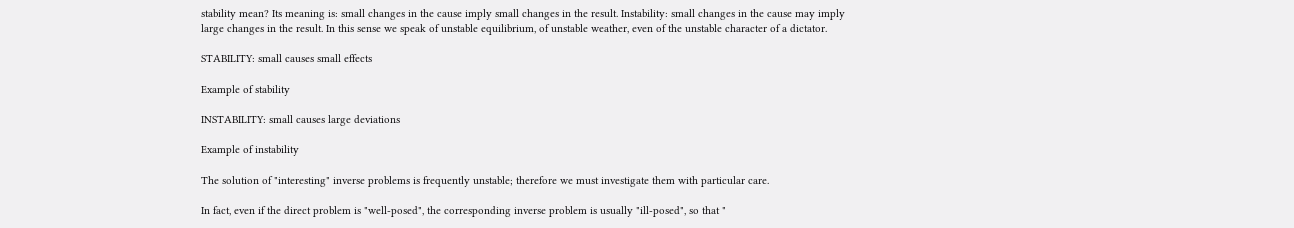stability mean? Its meaning is: small changes in the cause imply small changes in the result. Instability: small changes in the cause may imply large changes in the result. In this sense we speak of unstable equilibrium, of unstable weather, even of the unstable character of a dictator.

STABILITY: small causes small effects

Example of stability

INSTABILITY: small causes large deviations

Example of instability

The solution of "interesting" inverse problems is frequently unstable; therefore we must investigate them with particular care.

In fact, even if the direct problem is "well-posed", the corresponding inverse problem is usually "ill-posed", so that "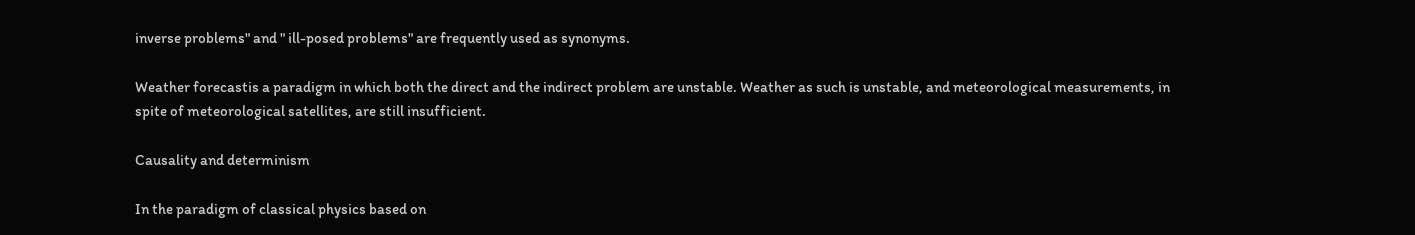inverse problems" and " ill-posed problems" are frequently used as synonyms.

Weather forecastis a paradigm in which both the direct and the indirect problem are unstable. Weather as such is unstable, and meteorological measurements, in spite of meteorological satellites, are still insufficient.

Causality and determinism

In the paradigm of classical physics based on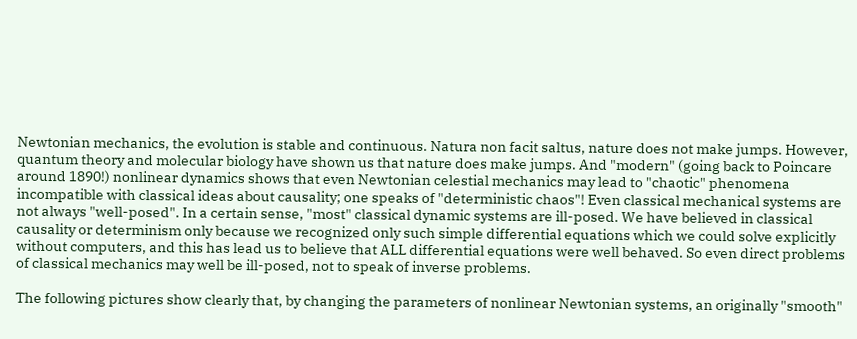Newtonian mechanics, the evolution is stable and continuous. Natura non facit saltus, nature does not make jumps. However, quantum theory and molecular biology have shown us that nature does make jumps. And "modern" (going back to Poincare around 1890!) nonlinear dynamics shows that even Newtonian celestial mechanics may lead to "chaotic" phenomena incompatible with classical ideas about causality; one speaks of "deterministic chaos"! Even classical mechanical systems are not always "well-posed". In a certain sense, "most" classical dynamic systems are ill-posed. We have believed in classical causality or determinism only because we recognized only such simple differential equations which we could solve explicitly without computers, and this has lead us to believe that ALL differential equations were well behaved. So even direct problems of classical mechanics may well be ill-posed, not to speak of inverse problems.

The following pictures show clearly that, by changing the parameters of nonlinear Newtonian systems, an originally "smooth"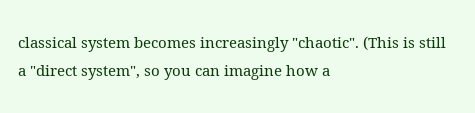classical system becomes increasingly "chaotic". (This is still a "direct system", so you can imagine how a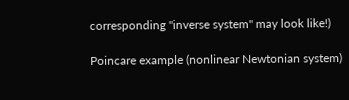corresponding "inverse system" may look like!)

Poincare example (nonlinear Newtonian system)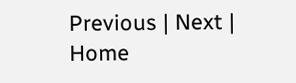Previous | Next | Home